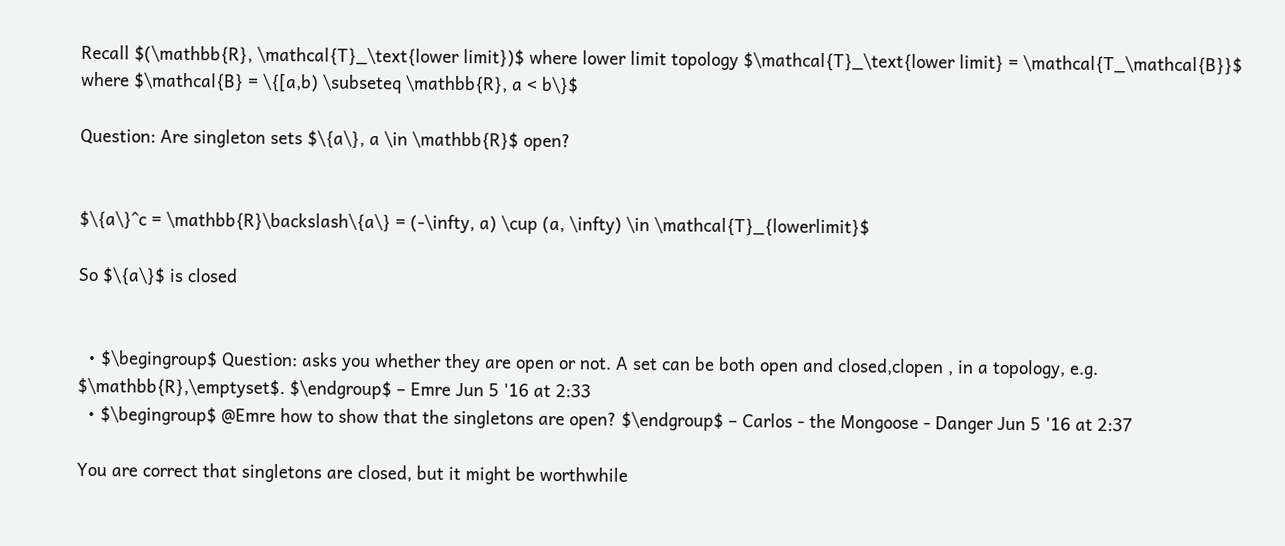Recall $(\mathbb{R}, \mathcal{T}_\text{lower limit})$ where lower limit topology $\mathcal{T}_\text{lower limit} = \mathcal{T_\mathcal{B}}$ where $\mathcal{B} = \{[a,b) \subseteq \mathbb{R}, a < b\}$

Question: Are singleton sets $\{a\}, a \in \mathbb{R}$ open?


$\{a\}^c = \mathbb{R}\backslash\{a\} = (-\infty, a) \cup (a, \infty) \in \mathcal{T}_{lowerlimit}$

So $\{a\}$ is closed


  • $\begingroup$ Question: asks you whether they are open or not. A set can be both open and closed,clopen , in a topology, e.g. $\mathbb{R},\emptyset$. $\endgroup$ – Emre Jun 5 '16 at 2:33
  • $\begingroup$ @Emre how to show that the singletons are open? $\endgroup$ – Carlos - the Mongoose - Danger Jun 5 '16 at 2:37

You are correct that singletons are closed, but it might be worthwhile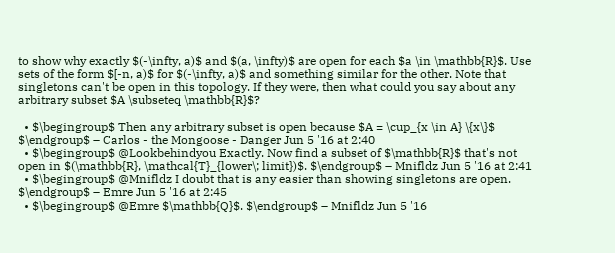to show why exactly $(-\infty, a)$ and $(a, \infty)$ are open for each $a \in \mathbb{R}$. Use sets of the form $[-n, a)$ for $(-\infty, a)$ and something similar for the other. Note that singletons can't be open in this topology. If they were, then what could you say about any arbitrary subset $A \subseteq \mathbb{R}$?

  • $\begingroup$ Then any arbitrary subset is open because $A = \cup_{x \in A} \{x\}$ $\endgroup$ – Carlos - the Mongoose - Danger Jun 5 '16 at 2:40
  • $\begingroup$ @Lookbehindyou Exactly. Now find a subset of $\mathbb{R}$ that's not open in $(\mathbb{R}, \mathcal{T}_{lower\; limit})$. $\endgroup$ – Mnifldz Jun 5 '16 at 2:41
  • $\begingroup$ @Mnifldz I doubt that is any easier than showing singletons are open. $\endgroup$ – Emre Jun 5 '16 at 2:45
  • $\begingroup$ @Emre $\mathbb{Q}$. $\endgroup$ – Mnifldz Jun 5 '16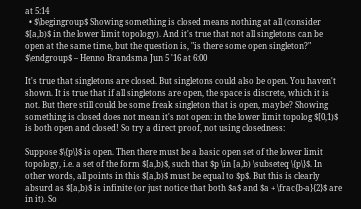at 5:14
  • $\begingroup$ Showing something is closed means nothing at all (consider $[a,b)$ in the lower limit topology). And it's true that not all singletons can be open at the same time, but the question is, "is there some open singleton?" $\endgroup$ – Henno Brandsma Jun 5 '16 at 6:00

It's true that singletons are closed. But singletons could also be open. You haven't shown. It is true that if all singletons are open, the space is discrete, which it is not. But there still could be some freak singleton that is open, maybe? Showing something is closed does not mean it's not open: in the lower limit topolog $[0,1)$ is both open and closed! So try a direct proof, not using closedness:

Suppose $\{p\}$ is open. Then there must be a basic open set of the lower limit topology, i.e. a set of the form $[a,b)$, such that $p \in [a,b) \subseteq \{p\}$. In other words, all points in this $[a,b)$ must be equal to $p$. But this is clearly absurd as $[a,b)$ is infinite (or just notice that both $a$ and $a + \frac{b-a}{2}$ are in it). So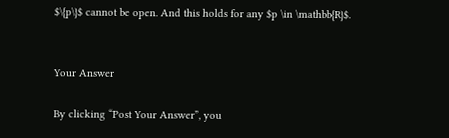$\{p\}$ cannot be open. And this holds for any $p \in \mathbb{R}$.


Your Answer

By clicking “Post Your Answer”, you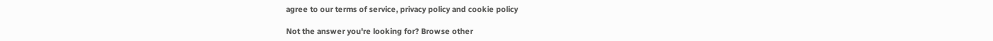agree to our terms of service, privacy policy and cookie policy

Not the answer you're looking for? Browse other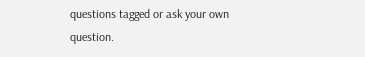questions tagged or ask your own question.